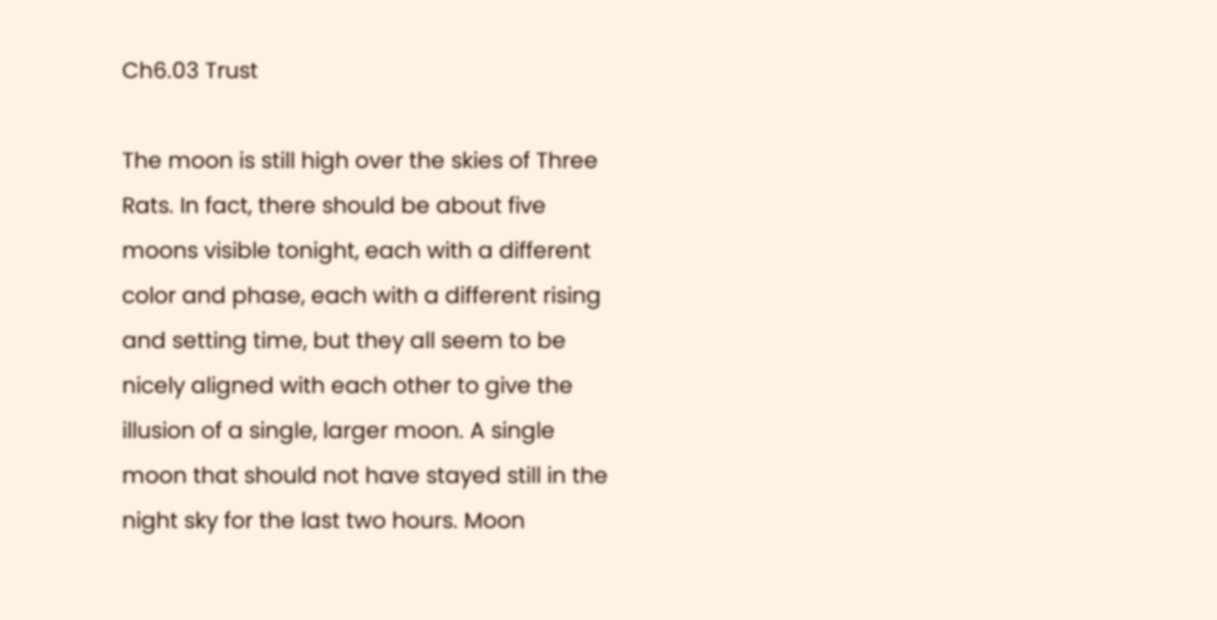Ch6.03 Trust

The moon is still high over the skies of Three Rats. In fact, there should be about five moons visible tonight, each with a different color and phase, each with a different rising and setting time, but they all seem to be nicely aligned with each other to give the illusion of a single, larger moon. A single moon that should not have stayed still in the night sky for the last two hours. Moon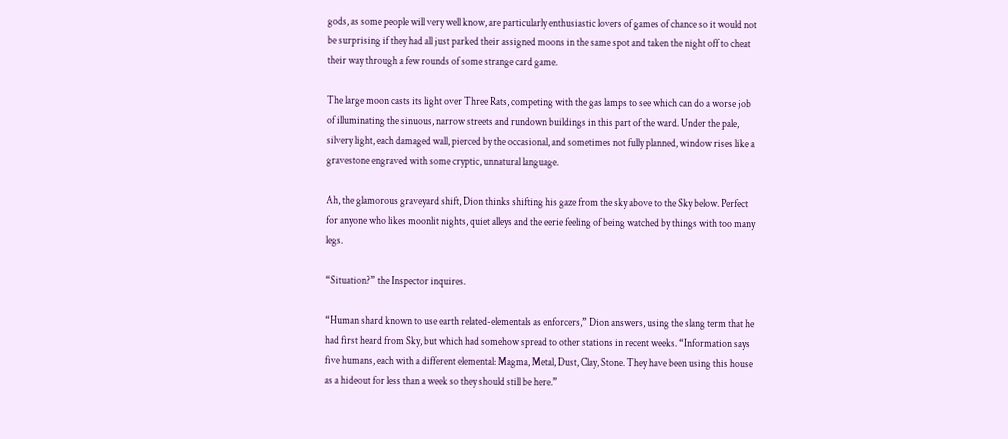gods, as some people will very well know, are particularly enthusiastic lovers of games of chance so it would not be surprising if they had all just parked their assigned moons in the same spot and taken the night off to cheat their way through a few rounds of some strange card game.

The large moon casts its light over Three Rats, competing with the gas lamps to see which can do a worse job of illuminating the sinuous, narrow streets and rundown buildings in this part of the ward. Under the pale, silvery light, each damaged wall, pierced by the occasional, and sometimes not fully planned, window rises like a gravestone engraved with some cryptic, unnatural language.

Ah, the glamorous graveyard shift, Dion thinks shifting his gaze from the sky above to the Sky below. Perfect for anyone who likes moonlit nights, quiet alleys and the eerie feeling of being watched by things with too many legs.

“Situation?” the Inspector inquires.

“Human shard known to use earth related-elementals as enforcers,” Dion answers, using the slang term that he had first heard from Sky, but which had somehow spread to other stations in recent weeks. “Information says five humans, each with a different elemental: Magma, Metal, Dust, Clay, Stone. They have been using this house as a hideout for less than a week so they should still be here.”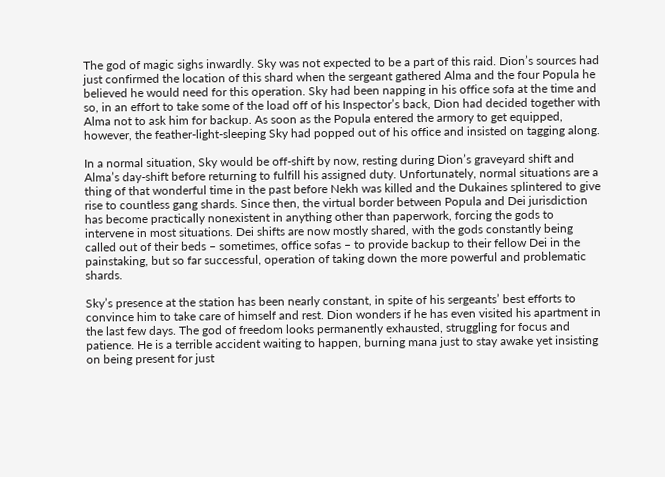The god of magic sighs inwardly. Sky was not expected to be a part of this raid. Dion’s sources had just confirmed the location of this shard when the sergeant gathered Alma and the four Popula he believed he would need for this operation. Sky had been napping in his office sofa at the time and so, in an effort to take some of the load off of his Inspector’s back, Dion had decided together with Alma not to ask him for backup. As soon as the Popula entered the armory to get equipped, however, the feather-light-sleeping Sky had popped out of his office and insisted on tagging along.

In a normal situation, Sky would be off-shift by now, resting during Dion’s graveyard shift and Alma’s day-shift before returning to fulfill his assigned duty. Unfortunately, normal situations are a thing of that wonderful time in the past before Nekh was killed and the Dukaines splintered to give rise to countless gang shards. Since then, the virtual border between Popula and Dei jurisdiction has become practically nonexistent in anything other than paperwork, forcing the gods to intervene in most situations. Dei shifts are now mostly shared, with the gods constantly being called out of their beds – sometimes, office sofas – to provide backup to their fellow Dei in the painstaking, but so far successful, operation of taking down the more powerful and problematic shards.

Sky’s presence at the station has been nearly constant, in spite of his sergeants’ best efforts to convince him to take care of himself and rest. Dion wonders if he has even visited his apartment in the last few days. The god of freedom looks permanently exhausted, struggling for focus and patience. He is a terrible accident waiting to happen, burning mana just to stay awake yet insisting on being present for just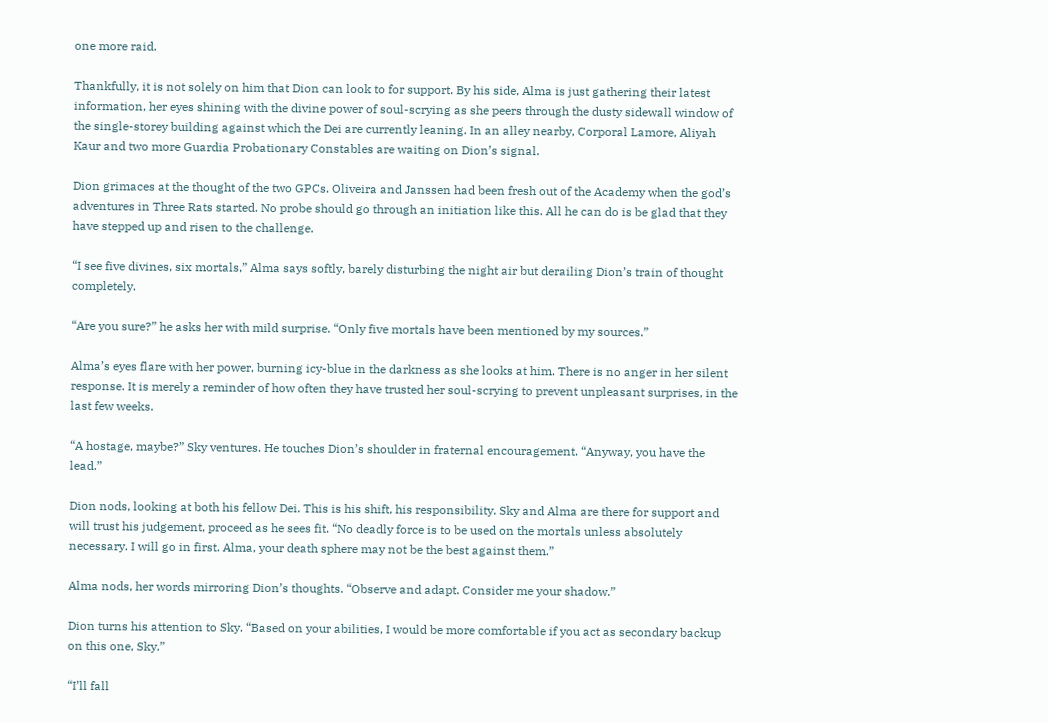one more raid.

Thankfully, it is not solely on him that Dion can look to for support. By his side, Alma is just gathering their latest information, her eyes shining with the divine power of soul-scrying as she peers through the dusty sidewall window of the single-storey building against which the Dei are currently leaning. In an alley nearby, Corporal Lamore, Aliyah Kaur and two more Guardia Probationary Constables are waiting on Dion’s signal.

Dion grimaces at the thought of the two GPCs. Oliveira and Janssen had been fresh out of the Academy when the god’s adventures in Three Rats started. No probe should go through an initiation like this. All he can do is be glad that they have stepped up and risen to the challenge.

“I see five divines, six mortals,” Alma says softly, barely disturbing the night air but derailing Dion’s train of thought completely.

“Are you sure?” he asks her with mild surprise. “Only five mortals have been mentioned by my sources.”

Alma’s eyes flare with her power, burning icy-blue in the darkness as she looks at him. There is no anger in her silent response. It is merely a reminder of how often they have trusted her soul-scrying to prevent unpleasant surprises, in the last few weeks.

“A hostage, maybe?” Sky ventures. He touches Dion’s shoulder in fraternal encouragement. “Anyway, you have the lead.”

Dion nods, looking at both his fellow Dei. This is his shift, his responsibility. Sky and Alma are there for support and will trust his judgement, proceed as he sees fit. “No deadly force is to be used on the mortals unless absolutely necessary. I will go in first. Alma, your death sphere may not be the best against them.”

Alma nods, her words mirroring Dion’s thoughts. “Observe and adapt. Consider me your shadow.”

Dion turns his attention to Sky. “Based on your abilities, I would be more comfortable if you act as secondary backup on this one, Sky.”

“I’ll fall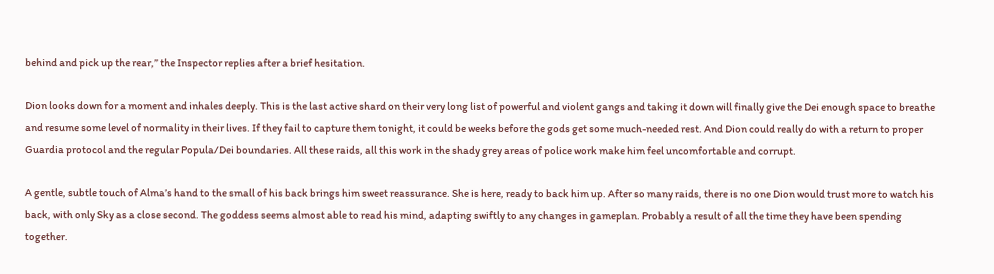behind and pick up the rear,” the Inspector replies after a brief hesitation.

Dion looks down for a moment and inhales deeply. This is the last active shard on their very long list of powerful and violent gangs and taking it down will finally give the Dei enough space to breathe and resume some level of normality in their lives. If they fail to capture them tonight, it could be weeks before the gods get some much-needed rest. And Dion could really do with a return to proper Guardia protocol and the regular Popula/Dei boundaries. All these raids, all this work in the shady grey areas of police work make him feel uncomfortable and corrupt.

A gentle, subtle touch of Alma’s hand to the small of his back brings him sweet reassurance. She is here, ready to back him up. After so many raids, there is no one Dion would trust more to watch his back, with only Sky as a close second. The goddess seems almost able to read his mind, adapting swiftly to any changes in gameplan. Probably a result of all the time they have been spending together.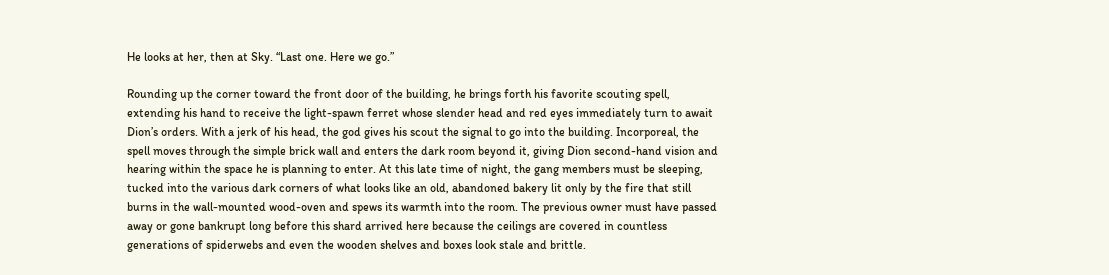He looks at her, then at Sky. “Last one. Here we go.”

Rounding up the corner toward the front door of the building, he brings forth his favorite scouting spell, extending his hand to receive the light-spawn ferret whose slender head and red eyes immediately turn to await Dion’s orders. With a jerk of his head, the god gives his scout the signal to go into the building. Incorporeal, the spell moves through the simple brick wall and enters the dark room beyond it, giving Dion second-hand vision and hearing within the space he is planning to enter. At this late time of night, the gang members must be sleeping, tucked into the various dark corners of what looks like an old, abandoned bakery lit only by the fire that still burns in the wall-mounted wood-oven and spews its warmth into the room. The previous owner must have passed away or gone bankrupt long before this shard arrived here because the ceilings are covered in countless generations of spiderwebs and even the wooden shelves and boxes look stale and brittle.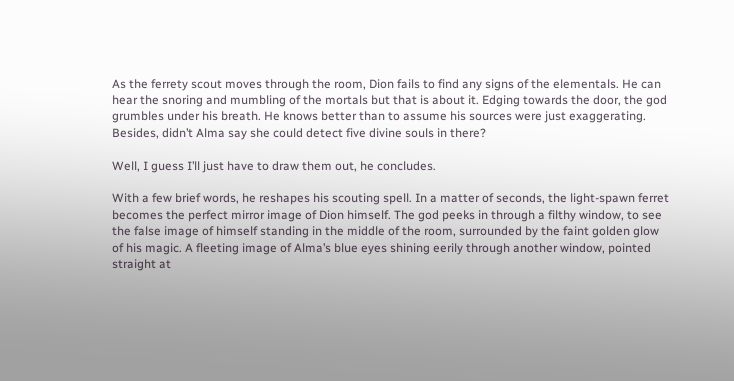As the ferrety scout moves through the room, Dion fails to find any signs of the elementals. He can hear the snoring and mumbling of the mortals but that is about it. Edging towards the door, the god grumbles under his breath. He knows better than to assume his sources were just exaggerating. Besides, didn’t Alma say she could detect five divine souls in there?

Well, I guess I’ll just have to draw them out, he concludes.

With a few brief words, he reshapes his scouting spell. In a matter of seconds, the light-spawn ferret becomes the perfect mirror image of Dion himself. The god peeks in through a filthy window, to see the false image of himself standing in the middle of the room, surrounded by the faint golden glow of his magic. A fleeting image of Alma’s blue eyes shining eerily through another window, pointed straight at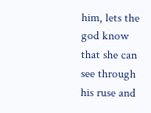him, lets the god know that she can see through his ruse and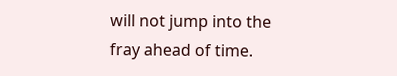will not jump into the fray ahead of time.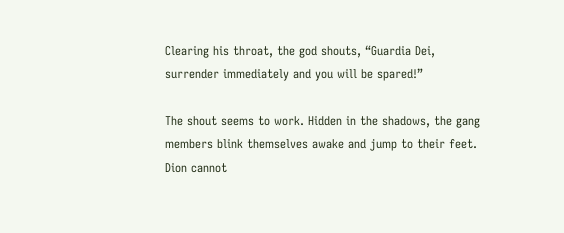Clearing his throat, the god shouts, “Guardia Dei, surrender immediately and you will be spared!”

The shout seems to work. Hidden in the shadows, the gang members blink themselves awake and jump to their feet. Dion cannot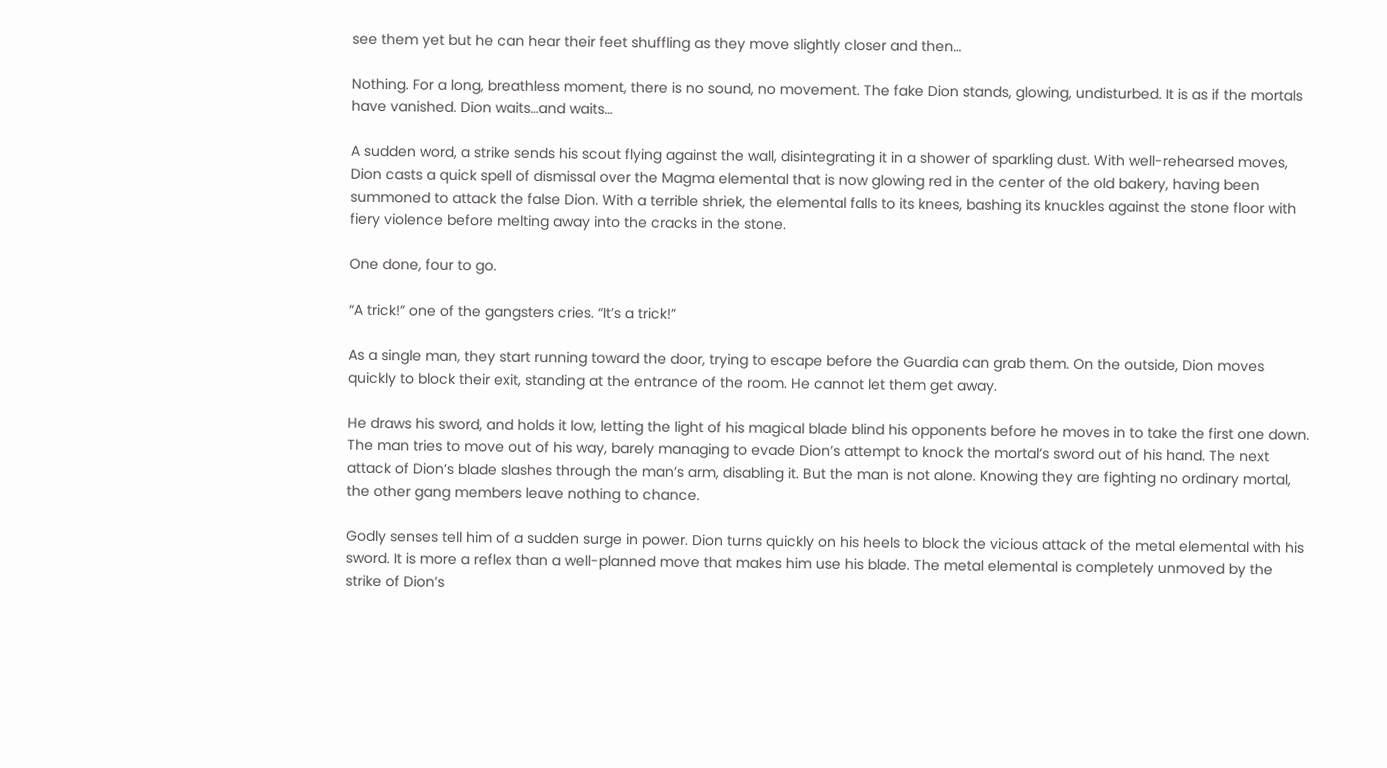see them yet but he can hear their feet shuffling as they move slightly closer and then…

Nothing. For a long, breathless moment, there is no sound, no movement. The fake Dion stands, glowing, undisturbed. It is as if the mortals have vanished. Dion waits…and waits…

A sudden word, a strike sends his scout flying against the wall, disintegrating it in a shower of sparkling dust. With well-rehearsed moves, Dion casts a quick spell of dismissal over the Magma elemental that is now glowing red in the center of the old bakery, having been summoned to attack the false Dion. With a terrible shriek, the elemental falls to its knees, bashing its knuckles against the stone floor with fiery violence before melting away into the cracks in the stone.

One done, four to go.

“A trick!” one of the gangsters cries. “It’s a trick!”

As a single man, they start running toward the door, trying to escape before the Guardia can grab them. On the outside, Dion moves quickly to block their exit, standing at the entrance of the room. He cannot let them get away.

He draws his sword, and holds it low, letting the light of his magical blade blind his opponents before he moves in to take the first one down. The man tries to move out of his way, barely managing to evade Dion’s attempt to knock the mortal’s sword out of his hand. The next attack of Dion’s blade slashes through the man’s arm, disabling it. But the man is not alone. Knowing they are fighting no ordinary mortal, the other gang members leave nothing to chance.

Godly senses tell him of a sudden surge in power. Dion turns quickly on his heels to block the vicious attack of the metal elemental with his sword. It is more a reflex than a well-planned move that makes him use his blade. The metal elemental is completely unmoved by the strike of Dion’s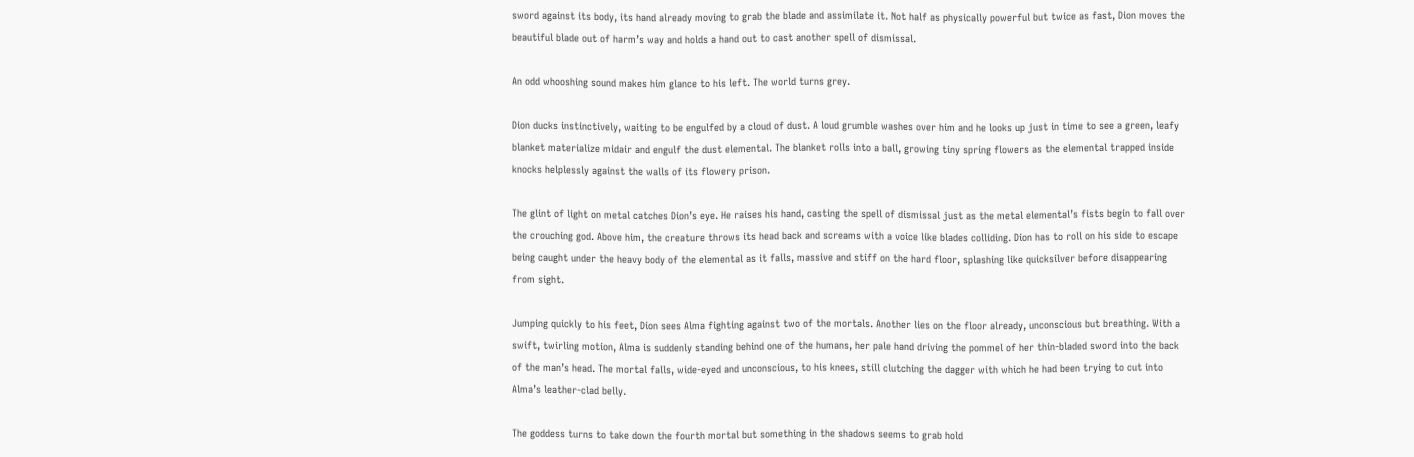sword against its body, its hand already moving to grab the blade and assimilate it. Not half as physically powerful but twice as fast, Dion moves the beautiful blade out of harm’s way and holds a hand out to cast another spell of dismissal.

An odd whooshing sound makes him glance to his left. The world turns grey.

Dion ducks instinctively, waiting to be engulfed by a cloud of dust. A loud grumble washes over him and he looks up just in time to see a green, leafy blanket materialize midair and engulf the dust elemental. The blanket rolls into a ball, growing tiny spring flowers as the elemental trapped inside knocks helplessly against the walls of its flowery prison.

The glint of light on metal catches Dion’s eye. He raises his hand, casting the spell of dismissal just as the metal elemental’s fists begin to fall over the crouching god. Above him, the creature throws its head back and screams with a voice like blades colliding. Dion has to roll on his side to escape being caught under the heavy body of the elemental as it falls, massive and stiff on the hard floor, splashing like quicksilver before disappearing from sight.

Jumping quickly to his feet, Dion sees Alma fighting against two of the mortals. Another lies on the floor already, unconscious but breathing. With a swift, twirling motion, Alma is suddenly standing behind one of the humans, her pale hand driving the pommel of her thin-bladed sword into the back of the man’s head. The mortal falls, wide-eyed and unconscious, to his knees, still clutching the dagger with which he had been trying to cut into Alma’s leather-clad belly.

The goddess turns to take down the fourth mortal but something in the shadows seems to grab hold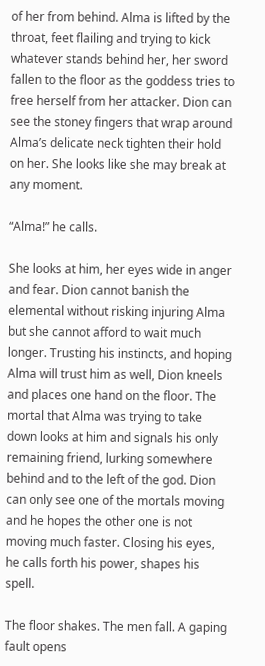of her from behind. Alma is lifted by the throat, feet flailing and trying to kick whatever stands behind her, her sword fallen to the floor as the goddess tries to free herself from her attacker. Dion can see the stoney fingers that wrap around Alma’s delicate neck tighten their hold on her. She looks like she may break at any moment.

“Alma!” he calls.

She looks at him, her eyes wide in anger and fear. Dion cannot banish the elemental without risking injuring Alma but she cannot afford to wait much longer. Trusting his instincts, and hoping Alma will trust him as well, Dion kneels and places one hand on the floor. The mortal that Alma was trying to take down looks at him and signals his only remaining friend, lurking somewhere behind and to the left of the god. Dion can only see one of the mortals moving and he hopes the other one is not moving much faster. Closing his eyes, he calls forth his power, shapes his spell.

The floor shakes. The men fall. A gaping fault opens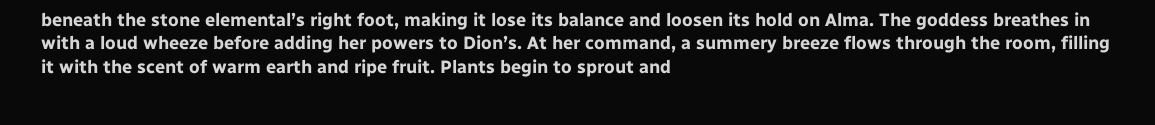beneath the stone elemental’s right foot, making it lose its balance and loosen its hold on Alma. The goddess breathes in with a loud wheeze before adding her powers to Dion’s. At her command, a summery breeze flows through the room, filling it with the scent of warm earth and ripe fruit. Plants begin to sprout and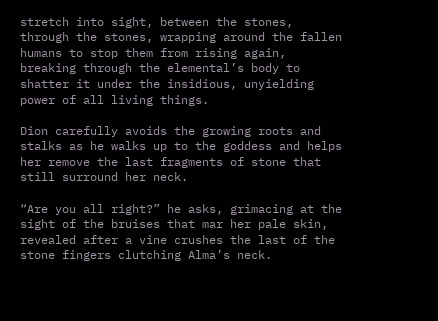stretch into sight, between the stones, through the stones, wrapping around the fallen humans to stop them from rising again, breaking through the elemental’s body to shatter it under the insidious, unyielding power of all living things.

Dion carefully avoids the growing roots and stalks as he walks up to the goddess and helps her remove the last fragments of stone that still surround her neck.

“Are you all right?” he asks, grimacing at the sight of the bruises that mar her pale skin, revealed after a vine crushes the last of the stone fingers clutching Alma’s neck.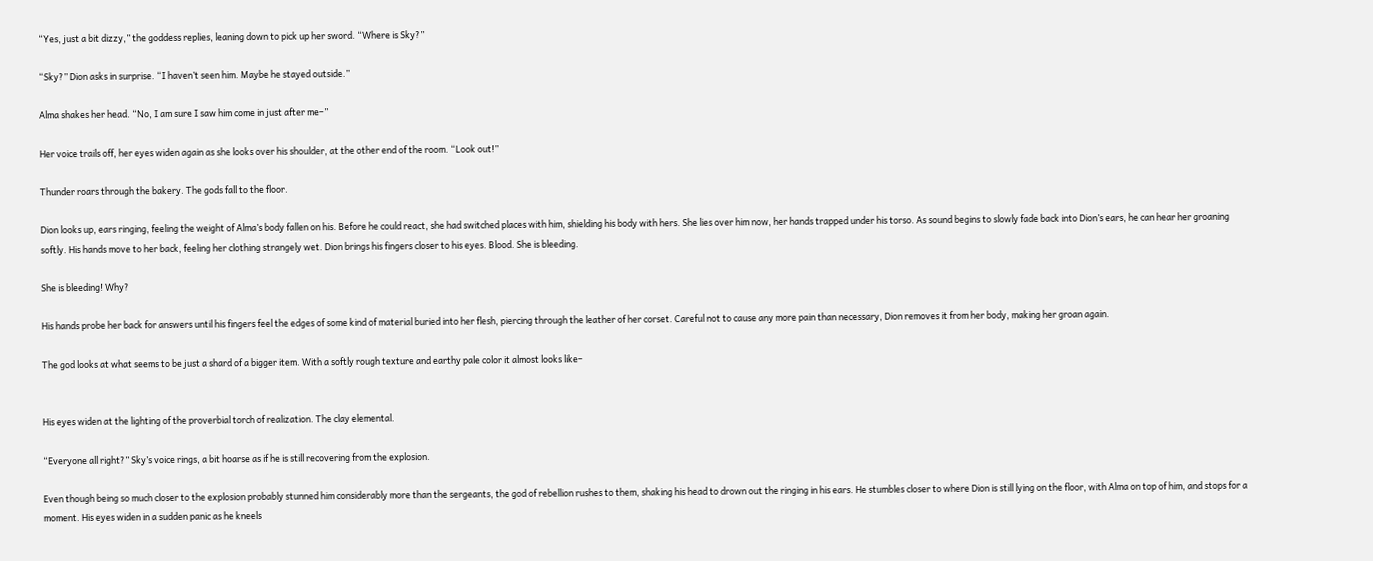“Yes, just a bit dizzy,” the goddess replies, leaning down to pick up her sword. “Where is Sky?”

“Sky?” Dion asks in surprise. “I haven’t seen him. Maybe he stayed outside.”

Alma shakes her head. “No, I am sure I saw him come in just after me–”

Her voice trails off, her eyes widen again as she looks over his shoulder, at the other end of the room. “Look out!”

Thunder roars through the bakery. The gods fall to the floor.

Dion looks up, ears ringing, feeling the weight of Alma’s body fallen on his. Before he could react, she had switched places with him, shielding his body with hers. She lies over him now, her hands trapped under his torso. As sound begins to slowly fade back into Dion’s ears, he can hear her groaning softly. His hands move to her back, feeling her clothing strangely wet. Dion brings his fingers closer to his eyes. Blood. She is bleeding.

She is bleeding! Why?

His hands probe her back for answers until his fingers feel the edges of some kind of material buried into her flesh, piercing through the leather of her corset. Careful not to cause any more pain than necessary, Dion removes it from her body, making her groan again.

The god looks at what seems to be just a shard of a bigger item. With a softly rough texture and earthy pale color it almost looks like–


His eyes widen at the lighting of the proverbial torch of realization. The clay elemental.

“Everyone all right?” Sky’s voice rings, a bit hoarse as if he is still recovering from the explosion.

Even though being so much closer to the explosion probably stunned him considerably more than the sergeants, the god of rebellion rushes to them, shaking his head to drown out the ringing in his ears. He stumbles closer to where Dion is still lying on the floor, with Alma on top of him, and stops for a moment. His eyes widen in a sudden panic as he kneels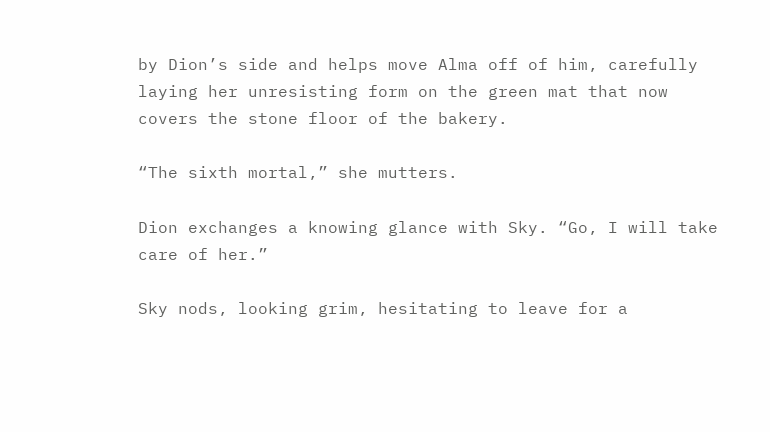by Dion’s side and helps move Alma off of him, carefully laying her unresisting form on the green mat that now covers the stone floor of the bakery.

“The sixth mortal,” she mutters.

Dion exchanges a knowing glance with Sky. “Go, I will take care of her.”

Sky nods, looking grim, hesitating to leave for a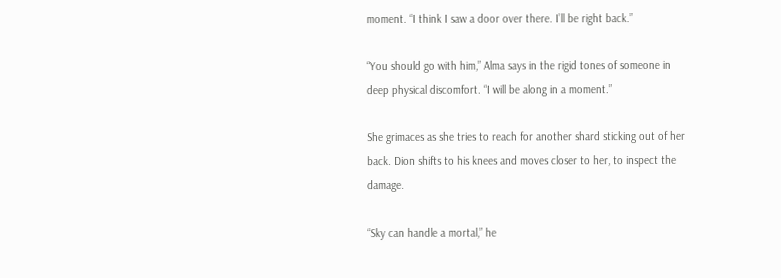moment. “I think I saw a door over there. I’ll be right back.”

“You should go with him,” Alma says in the rigid tones of someone in deep physical discomfort. “I will be along in a moment.”

She grimaces as she tries to reach for another shard sticking out of her back. Dion shifts to his knees and moves closer to her, to inspect the damage.

“Sky can handle a mortal,” he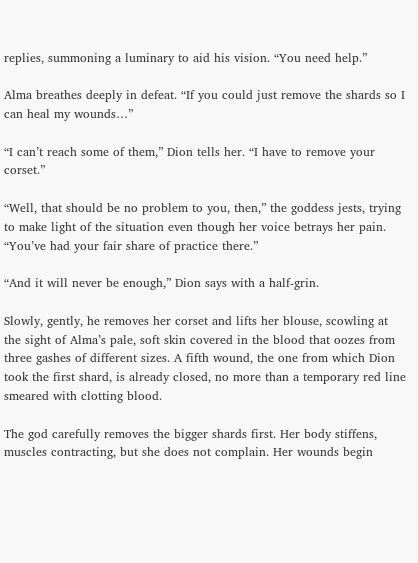replies, summoning a luminary to aid his vision. “You need help.”

Alma breathes deeply in defeat. “If you could just remove the shards so I can heal my wounds…”

“I can’t reach some of them,” Dion tells her. “I have to remove your corset.”

“Well, that should be no problem to you, then,” the goddess jests, trying to make light of the situation even though her voice betrays her pain. “You’ve had your fair share of practice there.”

“And it will never be enough,” Dion says with a half-grin.

Slowly, gently, he removes her corset and lifts her blouse, scowling at the sight of Alma’s pale, soft skin covered in the blood that oozes from three gashes of different sizes. A fifth wound, the one from which Dion took the first shard, is already closed, no more than a temporary red line smeared with clotting blood.

The god carefully removes the bigger shards first. Her body stiffens, muscles contracting, but she does not complain. Her wounds begin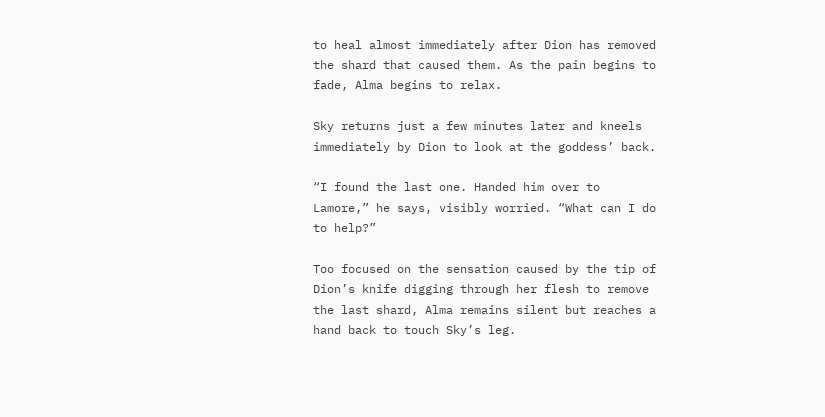to heal almost immediately after Dion has removed the shard that caused them. As the pain begins to fade, Alma begins to relax.

Sky returns just a few minutes later and kneels immediately by Dion to look at the goddess’ back.

“I found the last one. Handed him over to Lamore,” he says, visibly worried. “What can I do to help?”

Too focused on the sensation caused by the tip of Dion’s knife digging through her flesh to remove the last shard, Alma remains silent but reaches a hand back to touch Sky’s leg.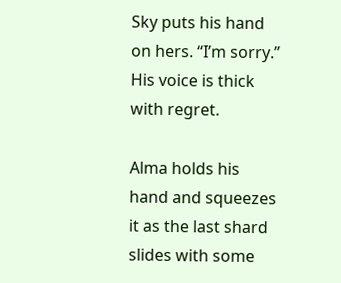Sky puts his hand on hers. “I’m sorry.” His voice is thick with regret.

Alma holds his hand and squeezes it as the last shard slides with some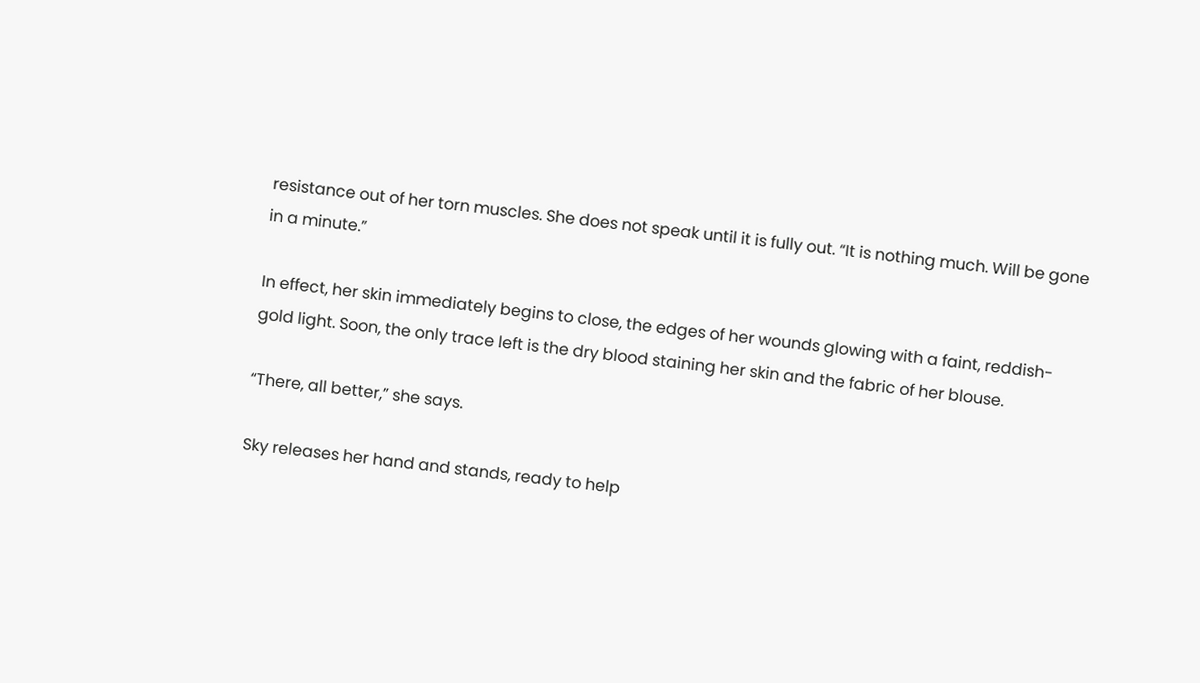resistance out of her torn muscles. She does not speak until it is fully out. “It is nothing much. Will be gone in a minute.”

In effect, her skin immediately begins to close, the edges of her wounds glowing with a faint, reddish-gold light. Soon, the only trace left is the dry blood staining her skin and the fabric of her blouse.

“There, all better,” she says.

Sky releases her hand and stands, ready to help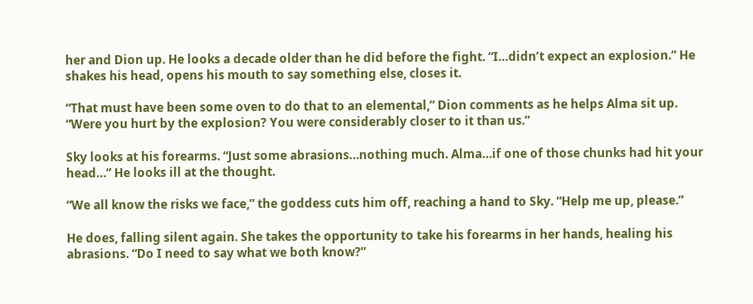her and Dion up. He looks a decade older than he did before the fight. “I…didn’t expect an explosion.” He shakes his head, opens his mouth to say something else, closes it.

“That must have been some oven to do that to an elemental,” Dion comments as he helps Alma sit up. “Were you hurt by the explosion? You were considerably closer to it than us.”

Sky looks at his forearms. “Just some abrasions…nothing much. Alma…if one of those chunks had hit your head…” He looks ill at the thought.

“We all know the risks we face,” the goddess cuts him off, reaching a hand to Sky. “Help me up, please.”

He does, falling silent again. She takes the opportunity to take his forearms in her hands, healing his abrasions. “Do I need to say what we both know?”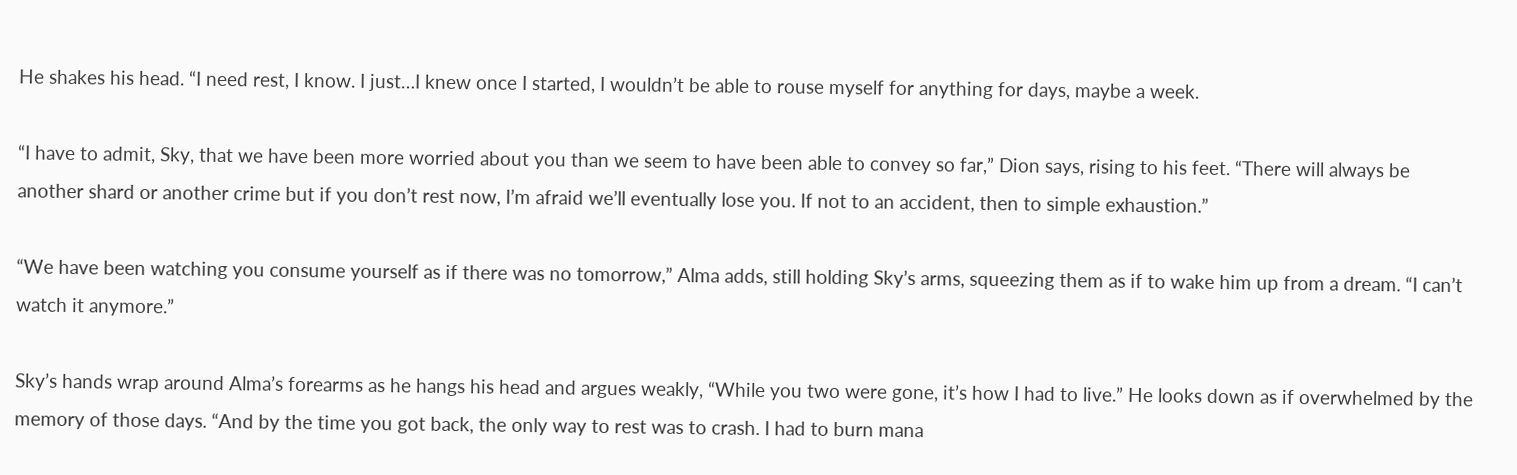He shakes his head. “I need rest, I know. I just…I knew once I started, I wouldn’t be able to rouse myself for anything for days, maybe a week.

“I have to admit, Sky, that we have been more worried about you than we seem to have been able to convey so far,” Dion says, rising to his feet. “There will always be another shard or another crime but if you don’t rest now, I’m afraid we’ll eventually lose you. If not to an accident, then to simple exhaustion.”

“We have been watching you consume yourself as if there was no tomorrow,” Alma adds, still holding Sky’s arms, squeezing them as if to wake him up from a dream. “I can’t watch it anymore.”

Sky’s hands wrap around Alma’s forearms as he hangs his head and argues weakly, “While you two were gone, it’s how I had to live.” He looks down as if overwhelmed by the memory of those days. “And by the time you got back, the only way to rest was to crash. I had to burn mana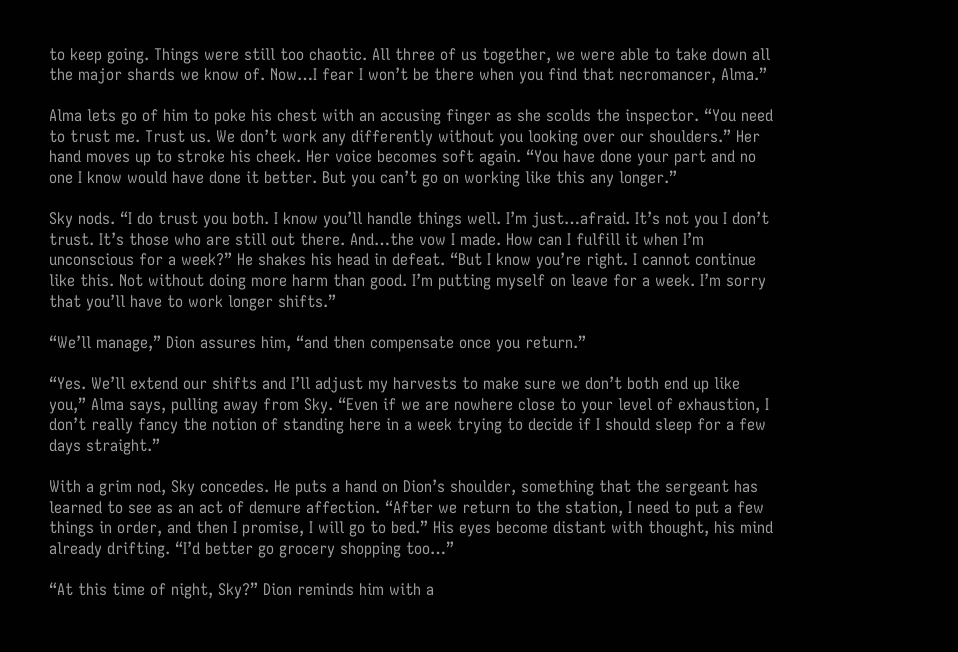to keep going. Things were still too chaotic. All three of us together, we were able to take down all the major shards we know of. Now…I fear I won’t be there when you find that necromancer, Alma.”

Alma lets go of him to poke his chest with an accusing finger as she scolds the inspector. “You need to trust me. Trust us. We don’t work any differently without you looking over our shoulders.” Her hand moves up to stroke his cheek. Her voice becomes soft again. “You have done your part and no one I know would have done it better. But you can’t go on working like this any longer.”

Sky nods. “I do trust you both. I know you’ll handle things well. I’m just…afraid. It’s not you I don’t trust. It’s those who are still out there. And…the vow I made. How can I fulfill it when I’m unconscious for a week?” He shakes his head in defeat. “But I know you’re right. I cannot continue like this. Not without doing more harm than good. I’m putting myself on leave for a week. I’m sorry that you’ll have to work longer shifts.”

“We’ll manage,” Dion assures him, “and then compensate once you return.”

“Yes. We’ll extend our shifts and I’ll adjust my harvests to make sure we don’t both end up like you,” Alma says, pulling away from Sky. “Even if we are nowhere close to your level of exhaustion, I don’t really fancy the notion of standing here in a week trying to decide if I should sleep for a few days straight.”

With a grim nod, Sky concedes. He puts a hand on Dion’s shoulder, something that the sergeant has learned to see as an act of demure affection. “After we return to the station, I need to put a few things in order, and then I promise, I will go to bed.” His eyes become distant with thought, his mind already drifting. “I’d better go grocery shopping too…”

“At this time of night, Sky?” Dion reminds him with a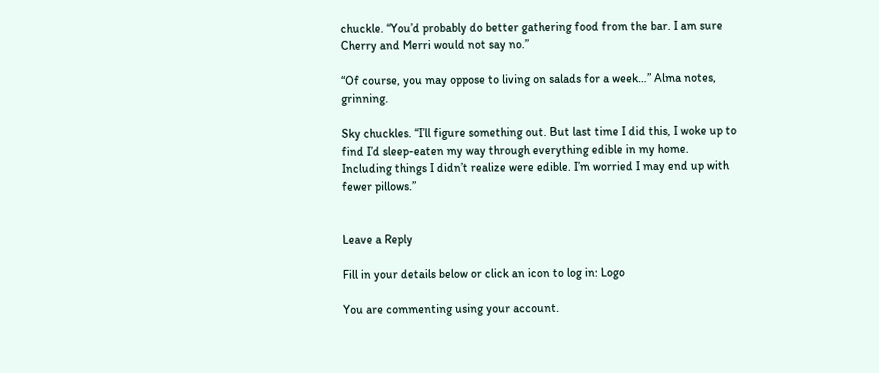chuckle. “You’d probably do better gathering food from the bar. I am sure Cherry and Merri would not say no.”

“Of course, you may oppose to living on salads for a week…” Alma notes, grinning.

Sky chuckles. “I’ll figure something out. But last time I did this, I woke up to find I’d sleep-eaten my way through everything edible in my home. Including things I didn’t realize were edible. I’m worried I may end up with fewer pillows.”


Leave a Reply

Fill in your details below or click an icon to log in: Logo

You are commenting using your account.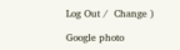Log Out /  Change )

Google photo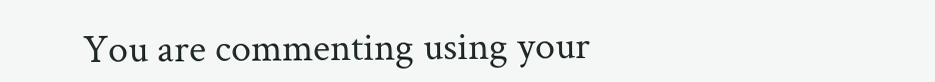You are commenting using your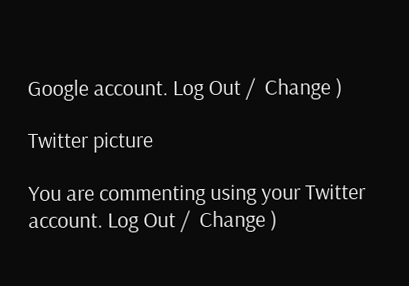Google account. Log Out /  Change )

Twitter picture

You are commenting using your Twitter account. Log Out /  Change )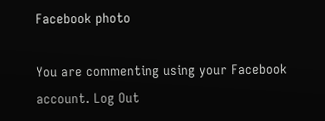Facebook photo

You are commenting using your Facebook account. Log Out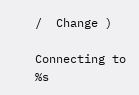/  Change )

Connecting to %s